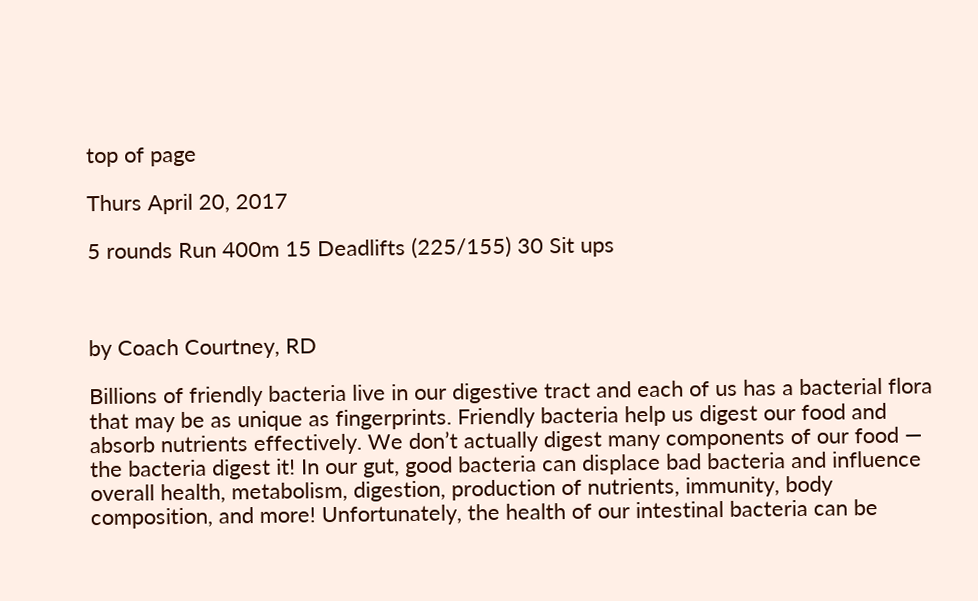top of page

Thurs April 20, 2017

5 rounds Run 400m 15 Deadlifts (225/155) 30 Sit ups



by Coach Courtney, RD

Billions of friendly bacteria live in our digestive tract and each of us has a bacterial flora that may be as unique as fingerprints. Friendly bacteria help us digest our food and absorb nutrients effectively. We don’t actually digest many components of our food — the bacteria digest it! In our gut, good bacteria can displace bad bacteria and influence overall health, metabolism, digestion, production of nutrients, immunity, body composition, and more! Unfortunately, the health of our intestinal bacteria can be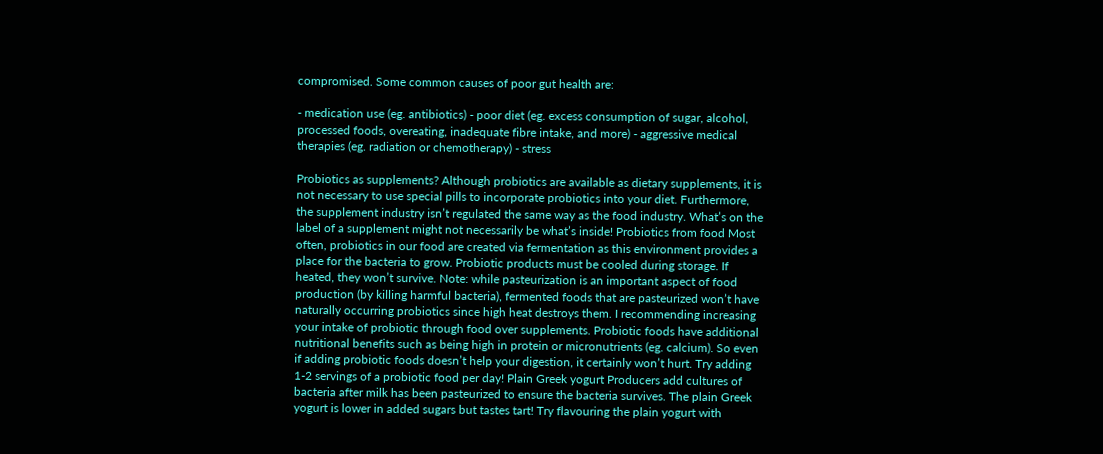compromised. Some common causes of poor gut health are:

- medication use (eg. antibiotics) - poor diet (eg. excess consumption of sugar, alcohol, processed foods, overeating, inadequate fibre intake, and more) - aggressive medical therapies (eg. radiation or chemotherapy) - stress

Probiotics as supplements? Although probiotics are available as dietary supplements, it is not necessary to use special pills to incorporate probiotics into your diet. Furthermore, the supplement industry isn’t regulated the same way as the food industry. What’s on the label of a supplement might not necessarily be what’s inside! Probiotics from food Most often, probiotics in our food are created via fermentation as this environment provides a place for the bacteria to grow. Probiotic products must be cooled during storage. If heated, they won’t survive. Note: while pasteurization is an important aspect of food production (by killing harmful bacteria), fermented foods that are pasteurized won’t have naturally occurring probiotics since high heat destroys them. I recommending increasing your intake of probiotic through food over supplements. Probiotic foods have additional nutritional benefits such as being high in protein or micronutrients (eg. calcium). So even if adding probiotic foods doesn’t help your digestion, it certainly won’t hurt. Try adding 1-2 servings of a probiotic food per day! Plain Greek yogurt Producers add cultures of bacteria after milk has been pasteurized to ensure the bacteria survives. The plain Greek yogurt is lower in added sugars but tastes tart! Try flavouring the plain yogurt with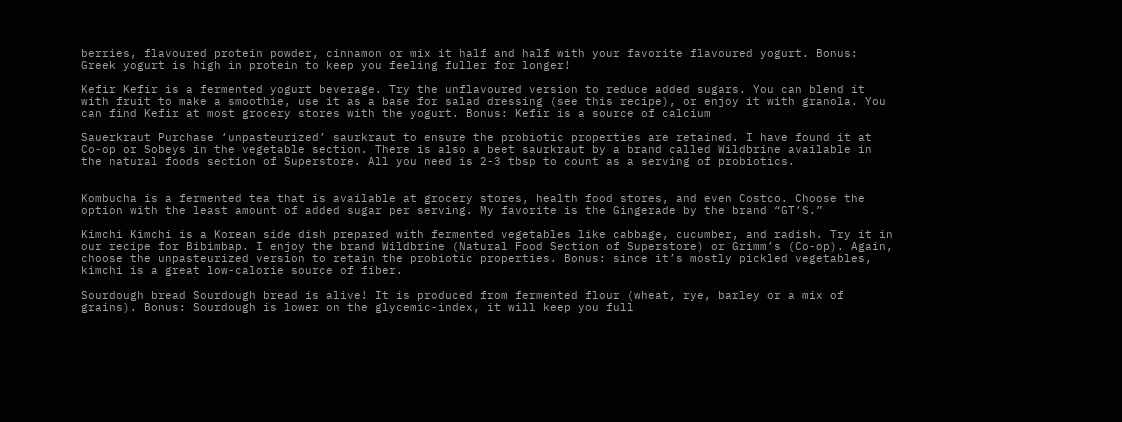berries, flavoured protein powder, cinnamon or mix it half and half with your favorite flavoured yogurt. Bonus: Greek yogurt is high in protein to keep you feeling fuller for longer!

Kefir Kefir is a fermented yogurt beverage. Try the unflavoured version to reduce added sugars. You can blend it with fruit to make a smoothie, use it as a base for salad dressing (see this recipe), or enjoy it with granola. You can find Kefir at most grocery stores with the yogurt. Bonus: Kefir is a source of calcium

Sauerkraut Purchase ‘unpasteurized’ saurkraut to ensure the probiotic properties are retained. I have found it at Co-op or Sobeys in the vegetable section. There is also a beet saurkraut by a brand called Wildbrine available in the natural foods section of Superstore. All you need is 2-3 tbsp to count as a serving of probiotics.


Kombucha is a fermented tea that is available at grocery stores, health food stores, and even Costco. Choose the option with the least amount of added sugar per serving. My favorite is the Gingerade by the brand “GT’S.”

Kimchi Kimchi is a Korean side dish prepared with fermented vegetables like cabbage, cucumber, and radish. Try it in our recipe for Bibimbap. I enjoy the brand Wildbrine (Natural Food Section of Superstore) or Grimm’s (Co-op). Again, choose the unpasteurized version to retain the probiotic properties. Bonus: since it’s mostly pickled vegetables, kimchi is a great low-calorie source of fiber.

Sourdough bread Sourdough bread is alive! It is produced from fermented flour (wheat, rye, barley or a mix of grains). Bonus: Sourdough is lower on the glycemic-index, it will keep you full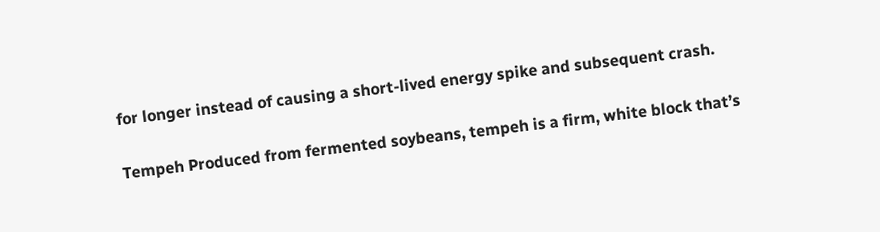for longer instead of causing a short-lived energy spike and subsequent crash.

Tempeh Produced from fermented soybeans, tempeh is a firm, white block that’s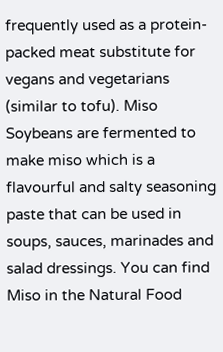frequently used as a protein-packed meat substitute for vegans and vegetarians (similar to tofu). Miso Soybeans are fermented to make miso which is a flavourful and salty seasoning paste that can be used in soups, sauces, marinades and salad dressings. You can find Miso in the Natural Food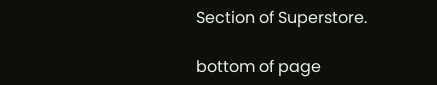Section of Superstore.

bottom of page